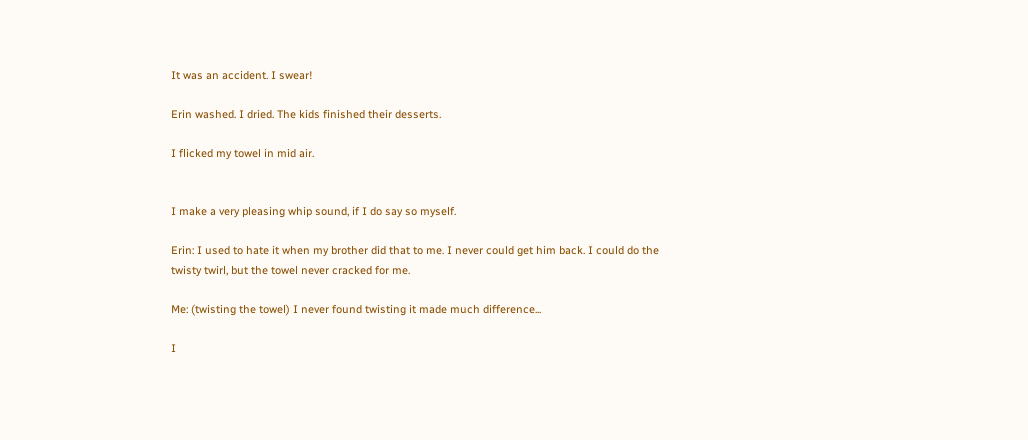It was an accident. I swear!

Erin washed. I dried. The kids finished their desserts.

I flicked my towel in mid air.


I make a very pleasing whip sound, if I do say so myself.

Erin: I used to hate it when my brother did that to me. I never could get him back. I could do the twisty twirl, but the towel never cracked for me.

Me: (twisting the towel) I never found twisting it made much difference...

I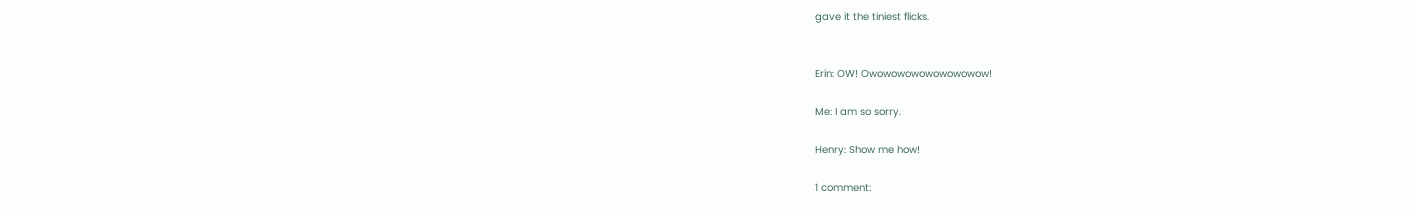gave it the tiniest flicks.


Erin: OW! Owowowowowowowowow!

Me: I am so sorry.

Henry: Show me how!

1 comment: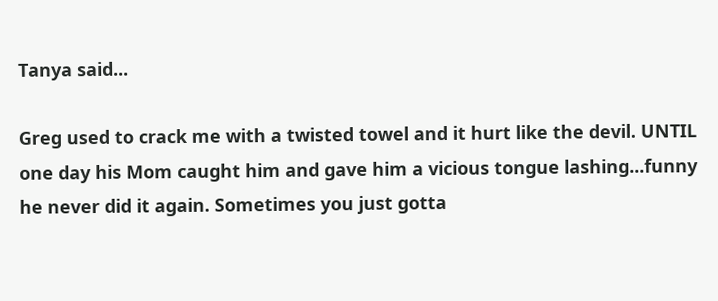Tanya said...

Greg used to crack me with a twisted towel and it hurt like the devil. UNTIL one day his Mom caught him and gave him a vicious tongue lashing...funny he never did it again. Sometimes you just gotta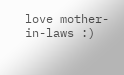love mother-in-laws :)